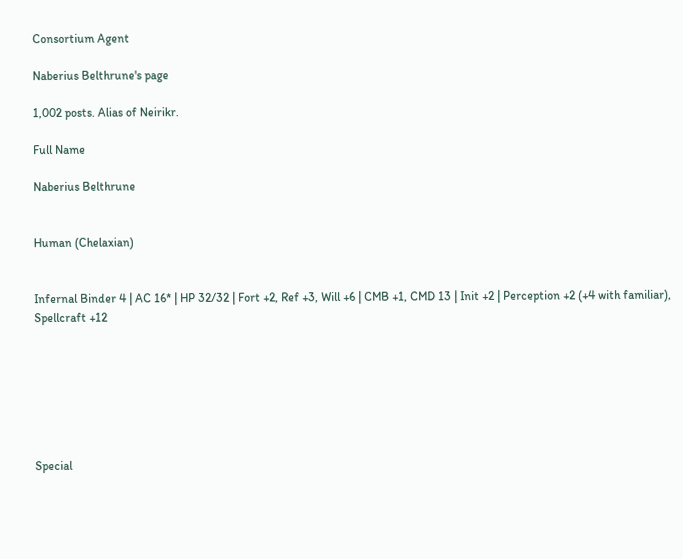Consortium Agent

Naberius Belthrune's page

1,002 posts. Alias of Neirikr.

Full Name

Naberius Belthrune


Human (Chelaxian)


Infernal Binder 4 | AC 16* | HP 32/32 | Fort +2, Ref +3, Will +6 | CMB +1, CMD 13 | Init +2 | Perception +2 (+4 with familiar), Spellcraft +12







Special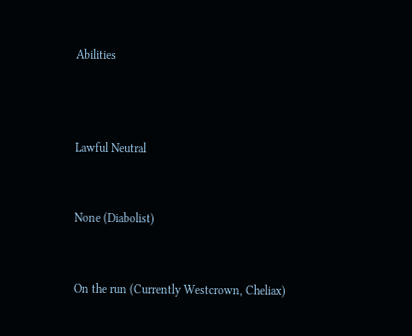Abilities



Lawful Neutral


None (Diabolist)


On the run (Currently Westcrown, Cheliax)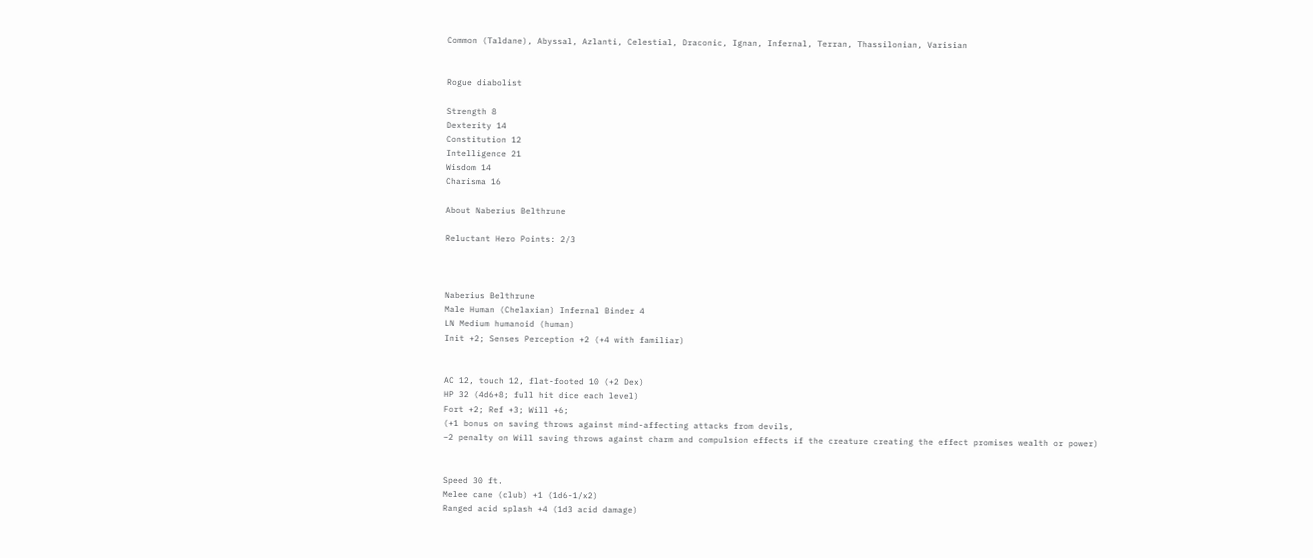Common (Taldane), Abyssal, Azlanti, Celestial, Draconic, Ignan, Infernal, Terran, Thassilonian, Varisian


Rogue diabolist

Strength 8
Dexterity 14
Constitution 12
Intelligence 21
Wisdom 14
Charisma 16

About Naberius Belthrune

Reluctant Hero Points: 2/3



Naberius Belthrune
Male Human (Chelaxian) Infernal Binder 4
LN Medium humanoid (human)
Init +2; Senses Perception +2 (+4 with familiar)


AC 12, touch 12, flat-footed 10 (+2 Dex)
HP 32 (4d6+8; full hit dice each level)
Fort +2; Ref +3; Will +6;
(+1 bonus on saving throws against mind-affecting attacks from devils,
–2 penalty on Will saving throws against charm and compulsion effects if the creature creating the effect promises wealth or power)


Speed 30 ft.
Melee cane (club) +1 (1d6-1/x2)
Ranged acid splash +4 (1d3 acid damage)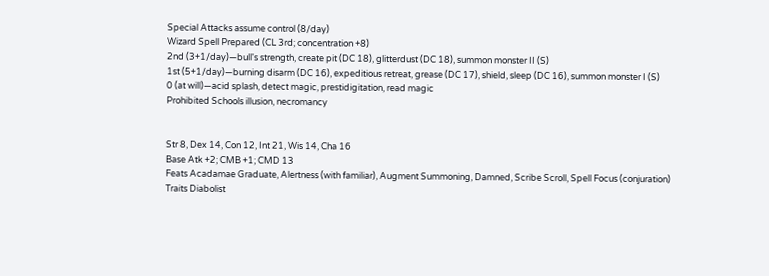Special Attacks assume control (8/day)
Wizard Spell Prepared (CL 3rd; concentration +8)
2nd (3+1/day)—bull's strength, create pit (DC 18), glitterdust (DC 18), summon monster II (S)
1st (5+1/day)—burning disarm (DC 16), expeditious retreat, grease (DC 17), shield, sleep (DC 16), summon monster I (S)
0 (at will)—acid splash, detect magic, prestidigitation, read magic
Prohibited Schools illusion, necromancy


Str 8, Dex 14, Con 12, Int 21, Wis 14, Cha 16
Base Atk +2; CMB +1; CMD 13
Feats Acadamae Graduate, Alertness (with familiar), Augment Summoning, Damned, Scribe Scroll, Spell Focus (conjuration)
Traits Diabolist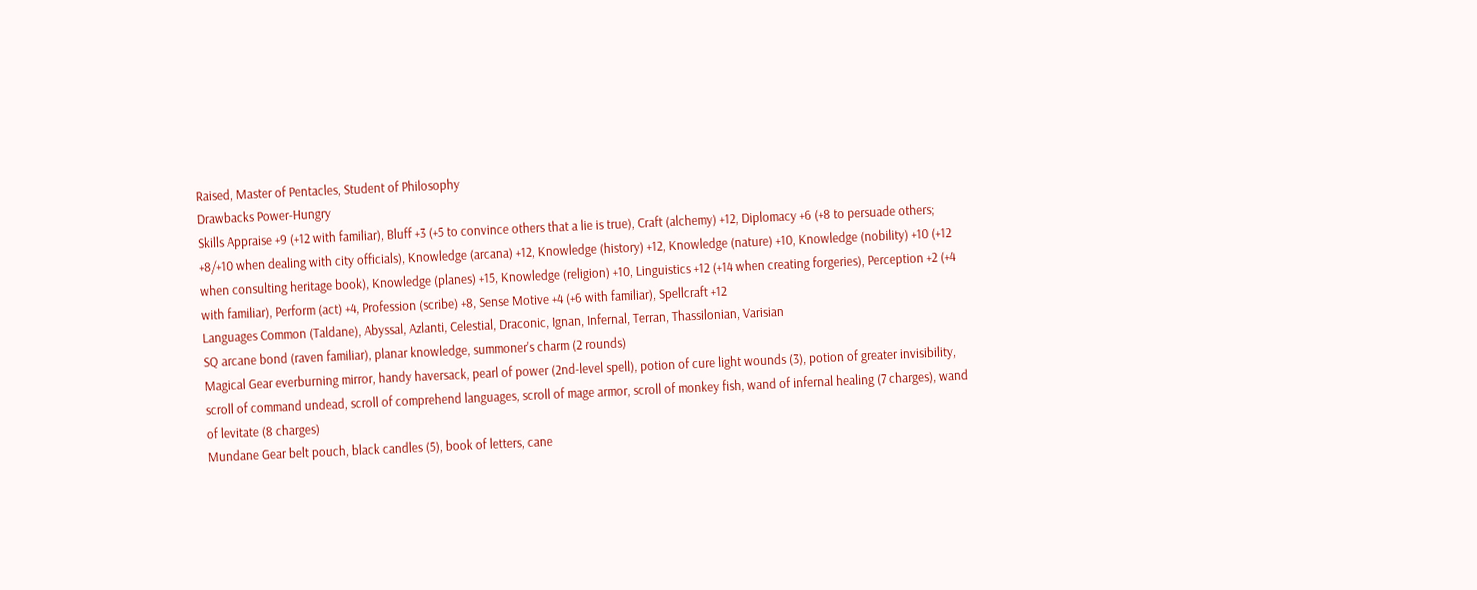Raised, Master of Pentacles, Student of Philosophy
Drawbacks Power-Hungry
Skills Appraise +9 (+12 with familiar), Bluff +3 (+5 to convince others that a lie is true), Craft (alchemy) +12, Diplomacy +6 (+8 to persuade others; +8/+10 when dealing with city officials), Knowledge (arcana) +12, Knowledge (history) +12, Knowledge (nature) +10, Knowledge (nobility) +10 (+12 when consulting heritage book), Knowledge (planes) +15, Knowledge (religion) +10, Linguistics +12 (+14 when creating forgeries), Perception +2 (+4 with familiar), Perform (act) +4, Profession (scribe) +8, Sense Motive +4 (+6 with familiar), Spellcraft +12
Languages Common (Taldane), Abyssal, Azlanti, Celestial, Draconic, Ignan, Infernal, Terran, Thassilonian, Varisian
SQ arcane bond (raven familiar), planar knowledge, summoner's charm (2 rounds)
Magical Gear everburning mirror, handy haversack, pearl of power (2nd-level spell), potion of cure light wounds (3), potion of greater invisibility, scroll of command undead, scroll of comprehend languages, scroll of mage armor, scroll of monkey fish, wand of infernal healing (7 charges), wand of levitate (8 charges)
Mundane Gear belt pouch, black candles (5), book of letters, cane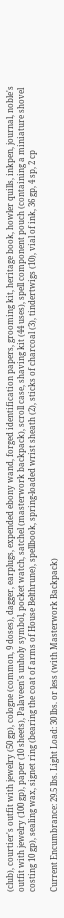(club), courtier's outfit with jewelry (50 gp), cologne (common, 9 doses), dagger, earplugs, expended ebony wand, forged identification papers, grooming kit, heritage book, howler quills, inkpen, journal, noble's outfit with jewelry (100 gp), paper (10 sheets), Palaveen's unholy symbol, pocket watch, satchel (masterwork backpack), scroll case, shaving kit (44 uses), spell component pouch (containing a miniature shovel costing 10 gp), sealing wax, signet ring (bearing the coat of arms of House Belthrune), spellbook, spring-loaded wrist sheath (2), sticks of charcoal (3), tindertwigs (10), vial of ink, 36 gp, 4 sp, 2 cp

Current Encumbrance: 29.5 lbs. Light Load: 30 lbs. or less (with Masterwork Backpack)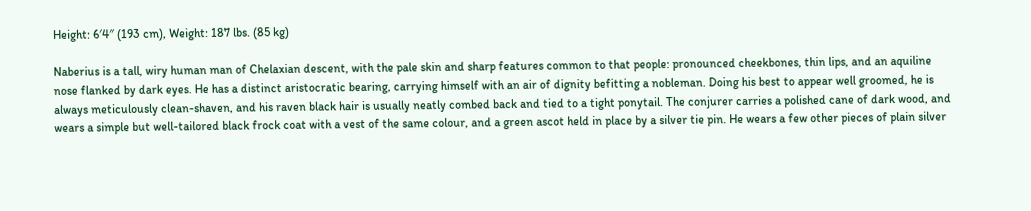Height: 6′4″ (193 cm), Weight: 187 lbs. (85 kg)

Naberius is a tall, wiry human man of Chelaxian descent, with the pale skin and sharp features common to that people: pronounced cheekbones, thin lips, and an aquiline nose flanked by dark eyes. He has a distinct aristocratic bearing, carrying himself with an air of dignity befitting a nobleman. Doing his best to appear well groomed, he is always meticulously clean-shaven, and his raven black hair is usually neatly combed back and tied to a tight ponytail. The conjurer carries a polished cane of dark wood, and wears a simple but well-tailored black frock coat with a vest of the same colour, and a green ascot held in place by a silver tie pin. He wears a few other pieces of plain silver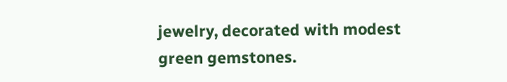jewelry, decorated with modest green gemstones.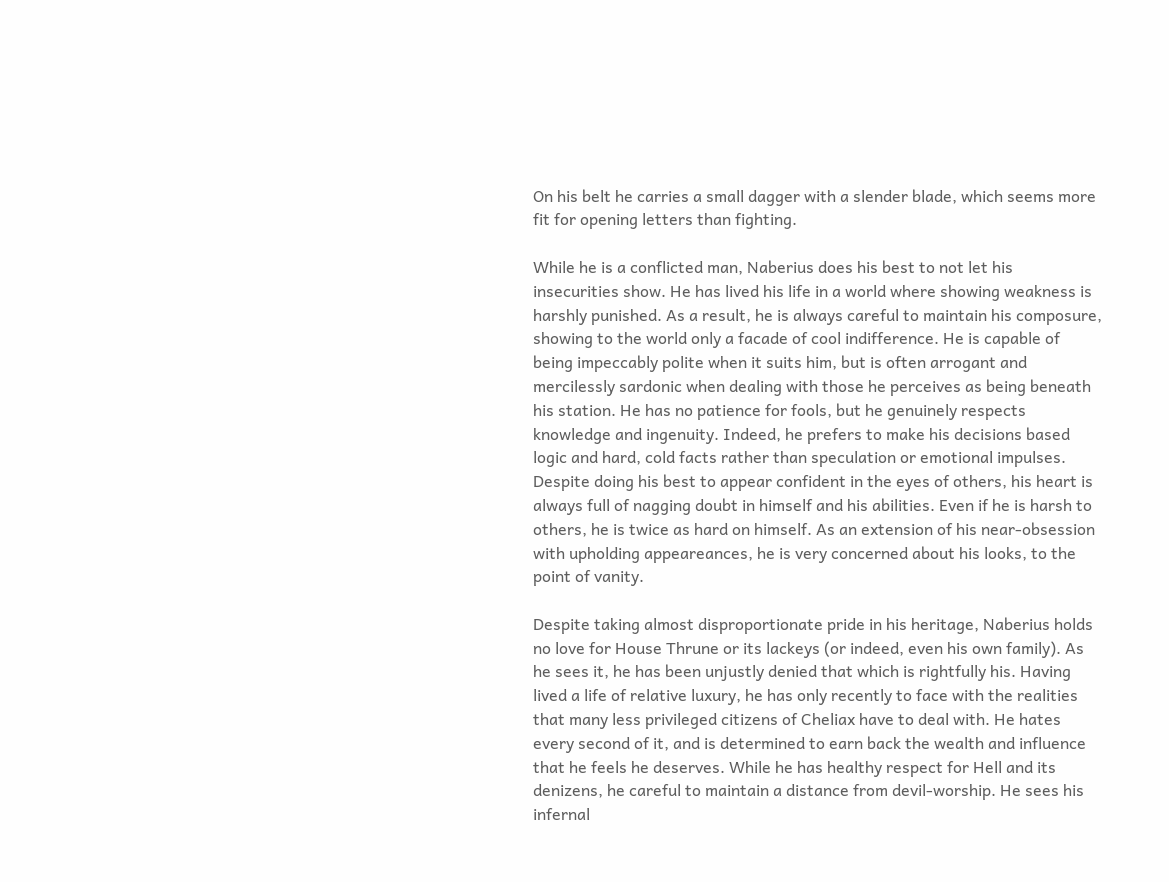On his belt he carries a small dagger with a slender blade, which seems more fit for opening letters than fighting.

While he is a conflicted man, Naberius does his best to not let his insecurities show. He has lived his life in a world where showing weakness is harshly punished. As a result, he is always careful to maintain his composure, showing to the world only a facade of cool indifference. He is capable of being impeccably polite when it suits him, but is often arrogant and mercilessly sardonic when dealing with those he perceives as being beneath his station. He has no patience for fools, but he genuinely respects knowledge and ingenuity. Indeed, he prefers to make his decisions based logic and hard, cold facts rather than speculation or emotional impulses. Despite doing his best to appear confident in the eyes of others, his heart is always full of nagging doubt in himself and his abilities. Even if he is harsh to others, he is twice as hard on himself. As an extension of his near-obsession with upholding appeareances, he is very concerned about his looks, to the point of vanity.

Despite taking almost disproportionate pride in his heritage, Naberius holds no love for House Thrune or its lackeys (or indeed, even his own family). As he sees it, he has been unjustly denied that which is rightfully his. Having lived a life of relative luxury, he has only recently to face with the realities that many less privileged citizens of Cheliax have to deal with. He hates every second of it, and is determined to earn back the wealth and influence that he feels he deserves. While he has healthy respect for Hell and its denizens, he careful to maintain a distance from devil-worship. He sees his infernal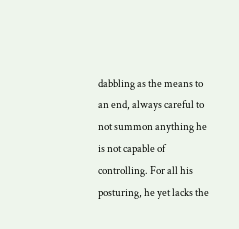dabbling as the means to an end, always careful to not summon anything he is not capable of controlling. For all his posturing, he yet lacks the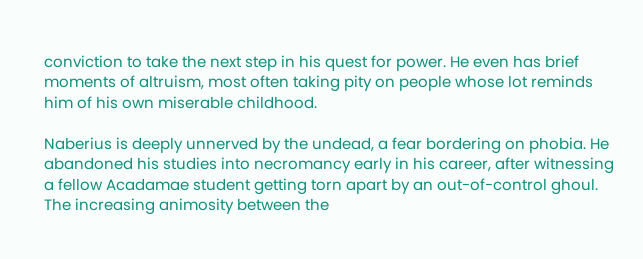conviction to take the next step in his quest for power. He even has brief moments of altruism, most often taking pity on people whose lot reminds him of his own miserable childhood.

Naberius is deeply unnerved by the undead, a fear bordering on phobia. He abandoned his studies into necromancy early in his career, after witnessing a fellow Acadamae student getting torn apart by an out-of-control ghoul. The increasing animosity between the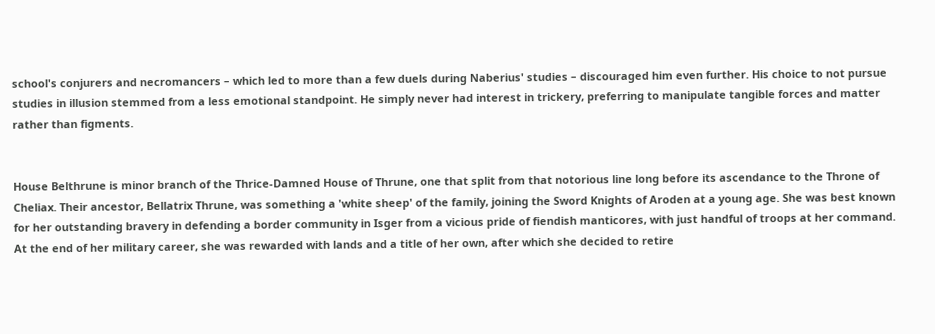school's conjurers and necromancers – which led to more than a few duels during Naberius' studies – discouraged him even further. His choice to not pursue studies in illusion stemmed from a less emotional standpoint. He simply never had interest in trickery, preferring to manipulate tangible forces and matter rather than figments.


House Belthrune is minor branch of the Thrice-Damned House of Thrune, one that split from that notorious line long before its ascendance to the Throne of Cheliax. Their ancestor, Bellatrix Thrune, was something a 'white sheep' of the family, joining the Sword Knights of Aroden at a young age. She was best known for her outstanding bravery in defending a border community in Isger from a vicious pride of fiendish manticores, with just handful of troops at her command. At the end of her military career, she was rewarded with lands and a title of her own, after which she decided to retire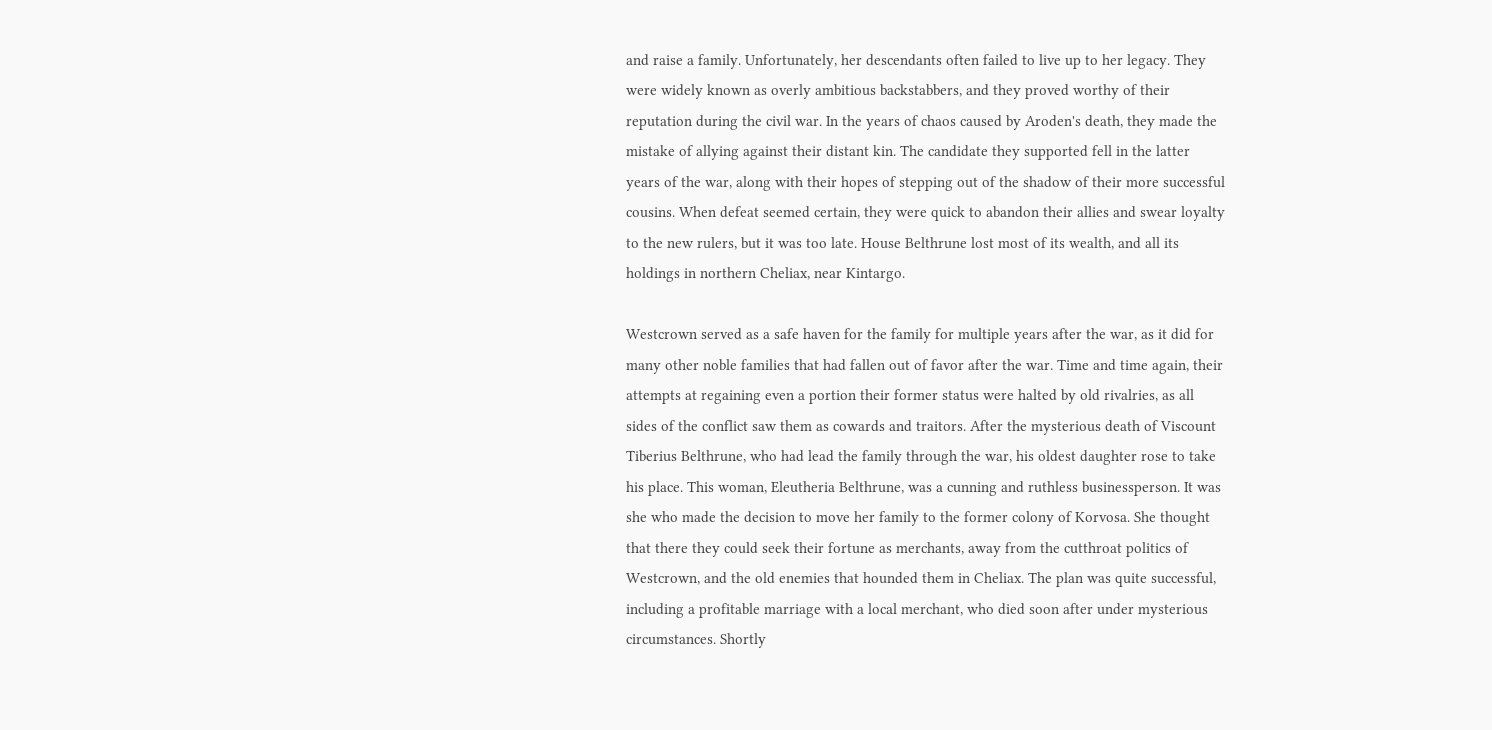and raise a family. Unfortunately, her descendants often failed to live up to her legacy. They were widely known as overly ambitious backstabbers, and they proved worthy of their reputation during the civil war. In the years of chaos caused by Aroden's death, they made the mistake of allying against their distant kin. The candidate they supported fell in the latter years of the war, along with their hopes of stepping out of the shadow of their more successful cousins. When defeat seemed certain, they were quick to abandon their allies and swear loyalty to the new rulers, but it was too late. House Belthrune lost most of its wealth, and all its holdings in northern Cheliax, near Kintargo.

Westcrown served as a safe haven for the family for multiple years after the war, as it did for many other noble families that had fallen out of favor after the war. Time and time again, their attempts at regaining even a portion their former status were halted by old rivalries, as all sides of the conflict saw them as cowards and traitors. After the mysterious death of Viscount Tiberius Belthrune, who had lead the family through the war, his oldest daughter rose to take his place. This woman, Eleutheria Belthrune, was a cunning and ruthless businessperson. It was she who made the decision to move her family to the former colony of Korvosa. She thought that there they could seek their fortune as merchants, away from the cutthroat politics of Westcrown, and the old enemies that hounded them in Cheliax. The plan was quite successful, including a profitable marriage with a local merchant, who died soon after under mysterious circumstances. Shortly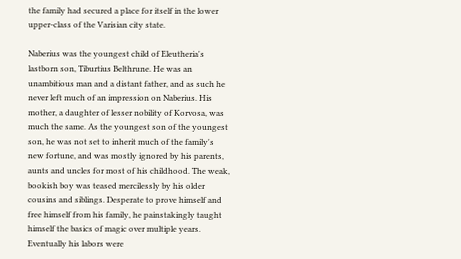the family had secured a place for itself in the lower upper-class of the Varisian city state.

Naberius was the youngest child of Eleutheria's lastborn son, Tiburtius Belthrune. He was an unambitious man and a distant father, and as such he never left much of an impression on Naberius. His mother, a daughter of lesser nobility of Korvosa, was much the same. As the youngest son of the youngest son, he was not set to inherit much of the family's new fortune, and was mostly ignored by his parents, aunts and uncles for most of his childhood. The weak, bookish boy was teased mercilessly by his older cousins and siblings. Desperate to prove himself and free himself from his family, he painstakingly taught himself the basics of magic over multiple years. Eventually his labors were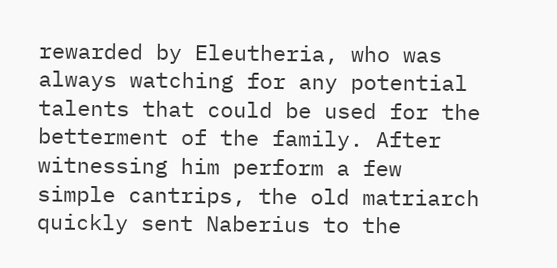rewarded by Eleutheria, who was always watching for any potential talents that could be used for the betterment of the family. After witnessing him perform a few simple cantrips, the old matriarch quickly sent Naberius to the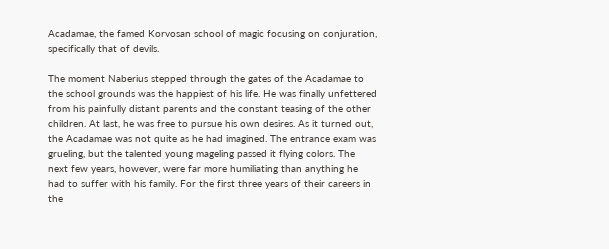Acadamae, the famed Korvosan school of magic focusing on conjuration, specifically that of devils.

The moment Naberius stepped through the gates of the Acadamae to the school grounds was the happiest of his life. He was finally unfettered from his painfully distant parents and the constant teasing of the other children. At last, he was free to pursue his own desires. As it turned out, the Acadamae was not quite as he had imagined. The entrance exam was grueling, but the talented young mageling passed it flying colors. The next few years, however, were far more humiliating than anything he had to suffer with his family. For the first three years of their careers in the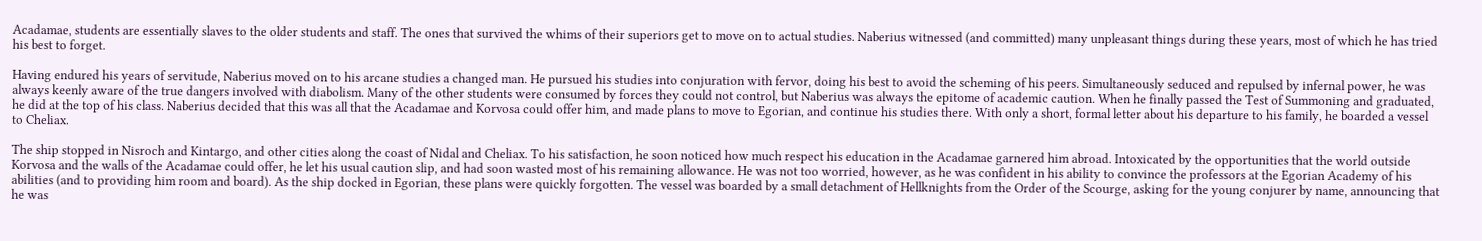Acadamae, students are essentially slaves to the older students and staff. The ones that survived the whims of their superiors get to move on to actual studies. Naberius witnessed (and committed) many unpleasant things during these years, most of which he has tried his best to forget.

Having endured his years of servitude, Naberius moved on to his arcane studies a changed man. He pursued his studies into conjuration with fervor, doing his best to avoid the scheming of his peers. Simultaneously seduced and repulsed by infernal power, he was always keenly aware of the true dangers involved with diabolism. Many of the other students were consumed by forces they could not control, but Naberius was always the epitome of academic caution. When he finally passed the Test of Summoning and graduated, he did at the top of his class. Naberius decided that this was all that the Acadamae and Korvosa could offer him, and made plans to move to Egorian, and continue his studies there. With only a short, formal letter about his departure to his family, he boarded a vessel to Cheliax.

The ship stopped in Nisroch and Kintargo, and other cities along the coast of Nidal and Cheliax. To his satisfaction, he soon noticed how much respect his education in the Acadamae garnered him abroad. Intoxicated by the opportunities that the world outside Korvosa and the walls of the Acadamae could offer, he let his usual caution slip, and had soon wasted most of his remaining allowance. He was not too worried, however, as he was confident in his ability to convince the professors at the Egorian Academy of his abilities (and to providing him room and board). As the ship docked in Egorian, these plans were quickly forgotten. The vessel was boarded by a small detachment of Hellknights from the Order of the Scourge, asking for the young conjurer by name, announcing that he was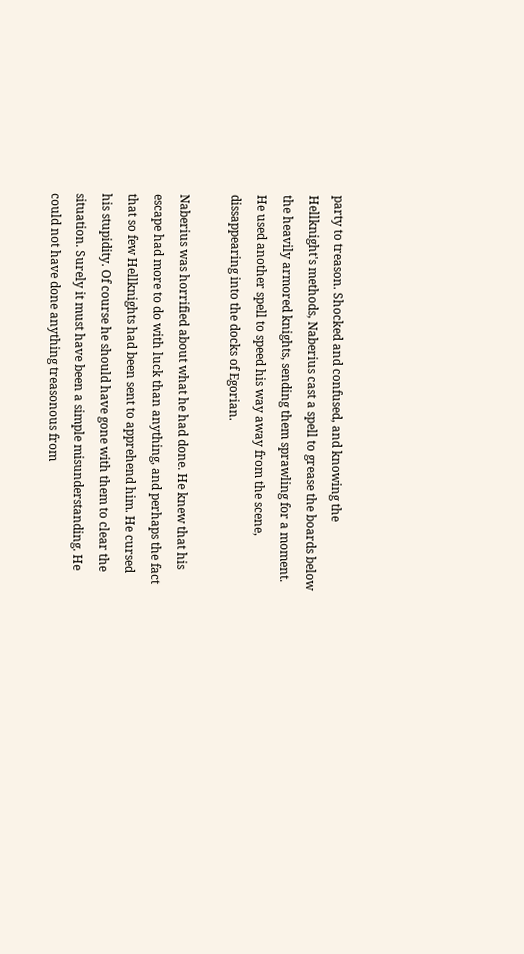party to treason. Shocked and confused, and knowing the Hellknight's methods, Naberius cast a spell to grease the boards below the heavily armored knights, sending them sprawling for a moment. He used another spell to speed his way away from the scene, dissappearing into the docks of Egorian.

Naberius was horrified about what he had done. He knew that his escape had more to do with luck than anything, and perhaps the fact that so few Hellknights had been sent to apprehend him. He cursed his stupidity. Of course he should have gone with them to clear the situation. Surely it must have been a simple misunderstanding. He could not have done anything treasonous from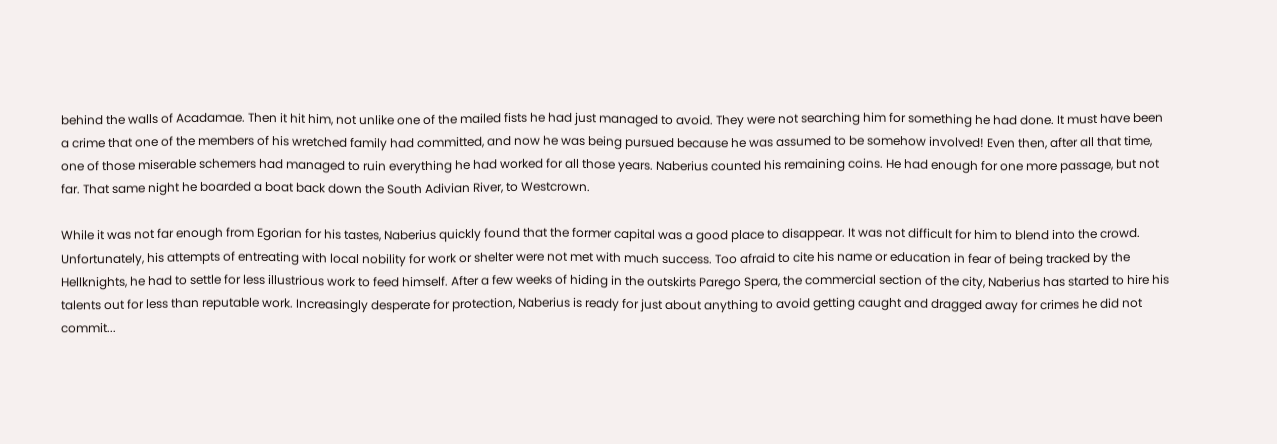behind the walls of Acadamae. Then it hit him, not unlike one of the mailed fists he had just managed to avoid. They were not searching him for something he had done. It must have been a crime that one of the members of his wretched family had committed, and now he was being pursued because he was assumed to be somehow involved! Even then, after all that time, one of those miserable schemers had managed to ruin everything he had worked for all those years. Naberius counted his remaining coins. He had enough for one more passage, but not far. That same night he boarded a boat back down the South Adivian River, to Westcrown.

While it was not far enough from Egorian for his tastes, Naberius quickly found that the former capital was a good place to disappear. It was not difficult for him to blend into the crowd. Unfortunately, his attempts of entreating with local nobility for work or shelter were not met with much success. Too afraid to cite his name or education in fear of being tracked by the Hellknights, he had to settle for less illustrious work to feed himself. After a few weeks of hiding in the outskirts Parego Spera, the commercial section of the city, Naberius has started to hire his talents out for less than reputable work. Increasingly desperate for protection, Naberius is ready for just about anything to avoid getting caught and dragged away for crimes he did not commit...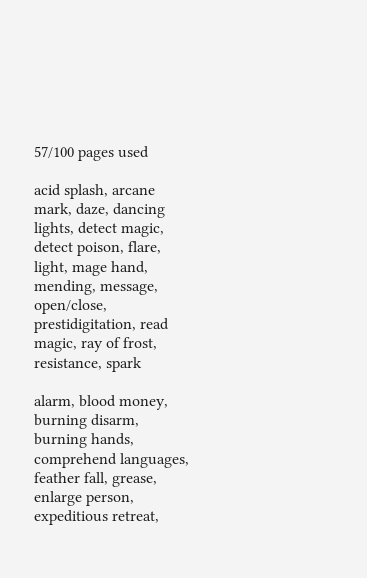57/100 pages used

acid splash, arcane mark, daze, dancing lights, detect magic, detect poison, flare, light, mage hand, mending, message, open/close, prestidigitation, read magic, ray of frost, resistance, spark

alarm, blood money, burning disarm, burning hands, comprehend languages, feather fall, grease, enlarge person, expeditious retreat,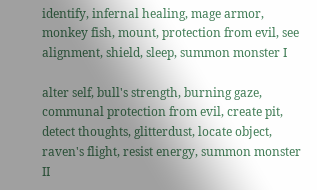identify, infernal healing, mage armor, monkey fish, mount, protection from evil, see alignment, shield, sleep, summon monster I

alter self, bull's strength, burning gaze, communal protection from evil, create pit, detect thoughts, glitterdust, locate object, raven's flight, resist energy, summon monster II